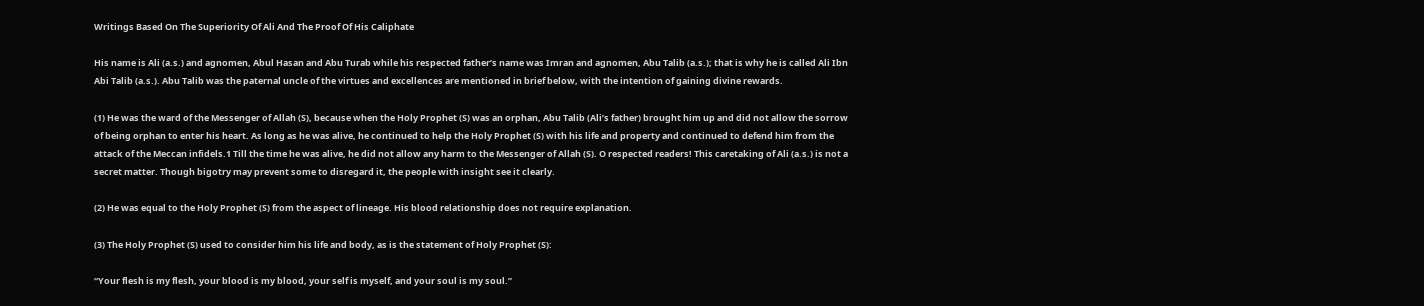Writings Based On The Superiority Of Ali And The Proof Of His Caliphate

His name is Ali (a.s.) and agnomen, Abul Hasan and Abu Turab while his respected father’s name was Imran and agnomen, Abu Talib (a.s.); that is why he is called Ali Ibn Abi Talib (a.s.). Abu Talib was the paternal uncle of the virtues and excellences are mentioned in brief below, with the intention of gaining divine rewards.

(1) He was the ward of the Messenger of Allah (S), because when the Holy Prophet (S) was an orphan, Abu Talib (Ali’s father) brought him up and did not allow the sorrow of being orphan to enter his heart. As long as he was alive, he continued to help the Holy Prophet (S) with his life and property and continued to defend him from the attack of the Meccan infidels.1 Till the time he was alive, he did not allow any harm to the Messenger of Allah (S). O respected readers! This caretaking of Ali (a.s.) is not a secret matter. Though bigotry may prevent some to disregard it, the people with insight see it clearly.

(2) He was equal to the Holy Prophet (S) from the aspect of lineage. His blood relationship does not require explanation.

(3) The Holy Prophet (S) used to consider him his life and body, as is the statement of Holy Prophet (S):

“Your flesh is my flesh, your blood is my blood, your self is myself, and your soul is my soul.”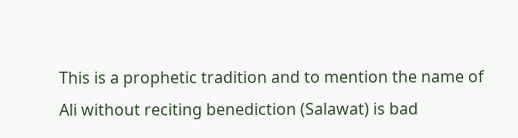This is a prophetic tradition and to mention the name of Ali without reciting benediction (Salawat) is bad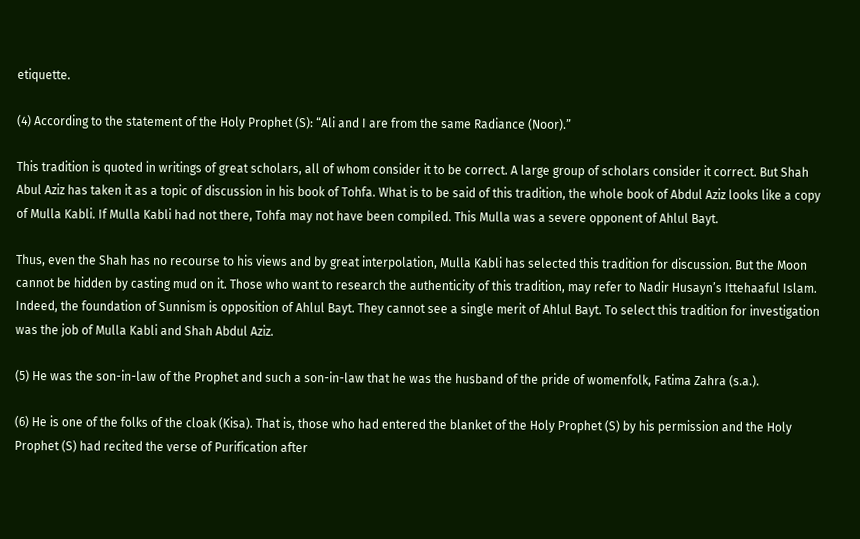etiquette.

(4) According to the statement of the Holy Prophet (S): “Ali and I are from the same Radiance (Noor).”

This tradition is quoted in writings of great scholars, all of whom consider it to be correct. A large group of scholars consider it correct. But Shah Abul Aziz has taken it as a topic of discussion in his book of Tohfa. What is to be said of this tradition, the whole book of Abdul Aziz looks like a copy of Mulla Kabli. If Mulla Kabli had not there, Tohfa may not have been compiled. This Mulla was a severe opponent of Ahlul Bayt.

Thus, even the Shah has no recourse to his views and by great interpolation, Mulla Kabli has selected this tradition for discussion. But the Moon cannot be hidden by casting mud on it. Those who want to research the authenticity of this tradition, may refer to Nadir Husayn’s Ittehaaful Islam. Indeed, the foundation of Sunnism is opposition of Ahlul Bayt. They cannot see a single merit of Ahlul Bayt. To select this tradition for investigation was the job of Mulla Kabli and Shah Abdul Aziz.

(5) He was the son-in-law of the Prophet and such a son-in-law that he was the husband of the pride of womenfolk, Fatima Zahra (s.a.).

(6) He is one of the folks of the cloak (Kisa). That is, those who had entered the blanket of the Holy Prophet (S) by his permission and the Holy Prophet (S) had recited the verse of Purification after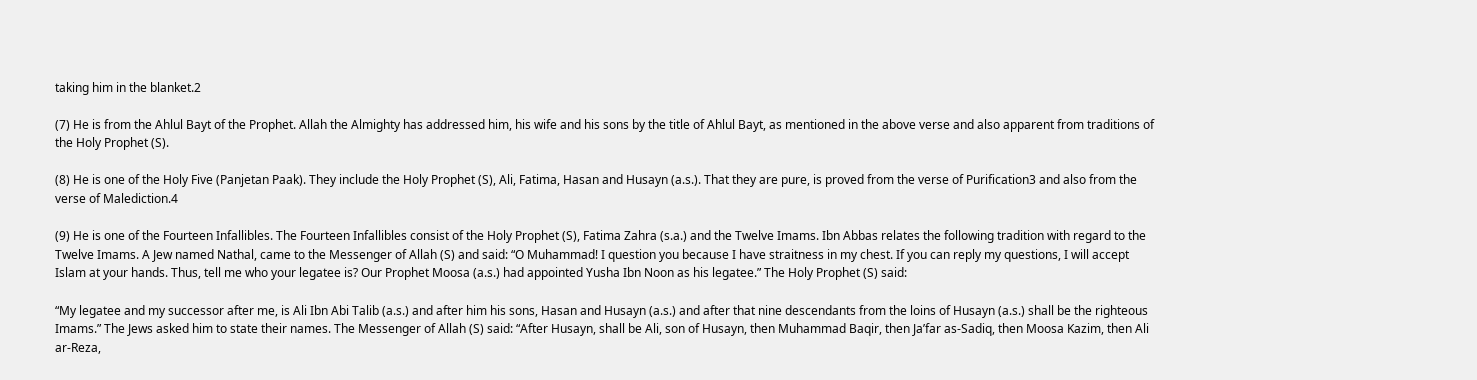taking him in the blanket.2

(7) He is from the Ahlul Bayt of the Prophet. Allah the Almighty has addressed him, his wife and his sons by the title of Ahlul Bayt, as mentioned in the above verse and also apparent from traditions of the Holy Prophet (S).

(8) He is one of the Holy Five (Panjetan Paak). They include the Holy Prophet (S), Ali, Fatima, Hasan and Husayn (a.s.). That they are pure, is proved from the verse of Purification3 and also from the verse of Malediction.4

(9) He is one of the Fourteen Infallibles. The Fourteen Infallibles consist of the Holy Prophet (S), Fatima Zahra (s.a.) and the Twelve Imams. Ibn Abbas relates the following tradition with regard to the Twelve Imams. A Jew named Nathal, came to the Messenger of Allah (S) and said: “O Muhammad! I question you because I have straitness in my chest. If you can reply my questions, I will accept Islam at your hands. Thus, tell me who your legatee is? Our Prophet Moosa (a.s.) had appointed Yusha Ibn Noon as his legatee.” The Holy Prophet (S) said:

“My legatee and my successor after me, is Ali Ibn Abi Talib (a.s.) and after him his sons, Hasan and Husayn (a.s.) and after that nine descendants from the loins of Husayn (a.s.) shall be the righteous Imams.” The Jews asked him to state their names. The Messenger of Allah (S) said: “After Husayn, shall be Ali, son of Husayn, then Muhammad Baqir, then Ja’far as-Sadiq, then Moosa Kazim, then Ali ar-Reza,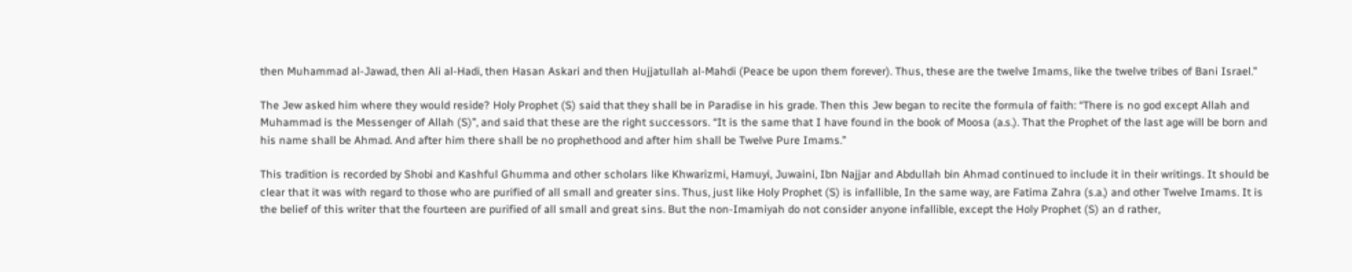then Muhammad al-Jawad, then Ali al-Hadi, then Hasan Askari and then Hujjatullah al-Mahdi (Peace be upon them forever). Thus, these are the twelve Imams, like the twelve tribes of Bani Israel.”

The Jew asked him where they would reside? Holy Prophet (S) said that they shall be in Paradise in his grade. Then this Jew began to recite the formula of faith: “There is no god except Allah and Muhammad is the Messenger of Allah (S)”, and said that these are the right successors. “It is the same that I have found in the book of Moosa (a.s.). That the Prophet of the last age will be born and his name shall be Ahmad. And after him there shall be no prophethood and after him shall be Twelve Pure Imams.”

This tradition is recorded by Shobi and Kashful Ghumma and other scholars like Khwarizmi, Hamuyi, Juwaini, Ibn Najjar and Abdullah bin Ahmad continued to include it in their writings. It should be clear that it was with regard to those who are purified of all small and greater sins. Thus, just like Holy Prophet (S) is infallible, In the same way, are Fatima Zahra (s.a.) and other Twelve Imams. It is the belief of this writer that the fourteen are purified of all small and great sins. But the non-Imamiyah do not consider anyone infallible, except the Holy Prophet (S) an d rather,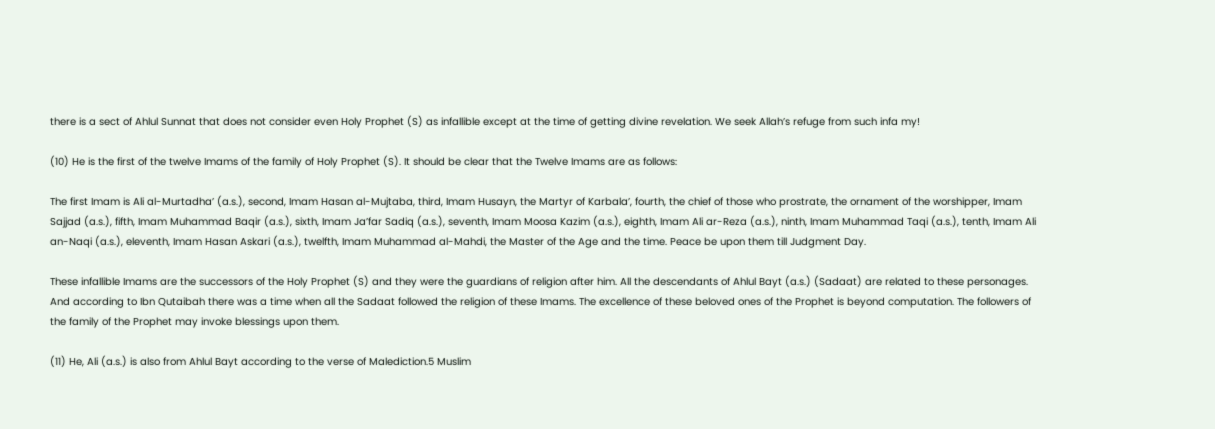there is a sect of Ahlul Sunnat that does not consider even Holy Prophet (S) as infallible except at the time of getting divine revelation. We seek Allah’s refuge from such infa my!

(10) He is the first of the twelve Imams of the family of Holy Prophet (S). It should be clear that the Twelve Imams are as follows:

The first Imam is Ali al-Murtadha’ (a.s.), second, Imam Hasan al-Mujtaba, third, Imam Husayn, the Martyr of Karbala’, fourth, the chief of those who prostrate, the ornament of the worshipper, Imam Sajjad (a.s.), fifth, Imam Muhammad Baqir (a.s.), sixth, Imam Ja’far Sadiq (a.s.), seventh, Imam Moosa Kazim (a.s.), eighth, Imam Ali ar-Reza (a.s.), ninth, Imam Muhammad Taqi (a.s.), tenth, Imam Ali an-Naqi (a.s.), eleventh, Imam Hasan Askari (a.s.), twelfth, Imam Muhammad al-Mahdi, the Master of the Age and the time. Peace be upon them till Judgment Day.

These infallible Imams are the successors of the Holy Prophet (S) and they were the guardians of religion after him. All the descendants of Ahlul Bayt (a.s.) (Sadaat) are related to these personages. And according to Ibn Qutaibah there was a time when all the Sadaat followed the religion of these Imams. The excellence of these beloved ones of the Prophet is beyond computation. The followers of the family of the Prophet may invoke blessings upon them.

(11) He, Ali (a.s.) is also from Ahlul Bayt according to the verse of Malediction.5 Muslim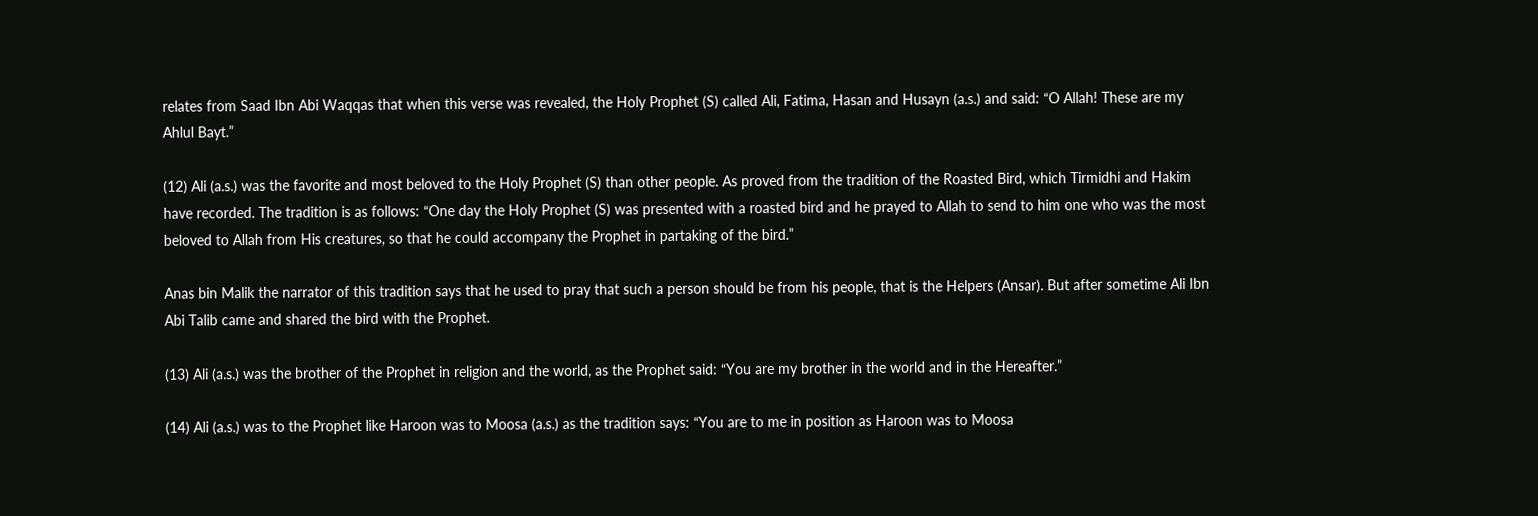relates from Saad Ibn Abi Waqqas that when this verse was revealed, the Holy Prophet (S) called Ali, Fatima, Hasan and Husayn (a.s.) and said: “O Allah! These are my Ahlul Bayt.”

(12) Ali (a.s.) was the favorite and most beloved to the Holy Prophet (S) than other people. As proved from the tradition of the Roasted Bird, which Tirmidhi and Hakim have recorded. The tradition is as follows: “One day the Holy Prophet (S) was presented with a roasted bird and he prayed to Allah to send to him one who was the most beloved to Allah from His creatures, so that he could accompany the Prophet in partaking of the bird.”

Anas bin Malik the narrator of this tradition says that he used to pray that such a person should be from his people, that is the Helpers (Ansar). But after sometime Ali Ibn Abi Talib came and shared the bird with the Prophet.

(13) Ali (a.s.) was the brother of the Prophet in religion and the world, as the Prophet said: “You are my brother in the world and in the Hereafter.”

(14) Ali (a.s.) was to the Prophet like Haroon was to Moosa (a.s.) as the tradition says: “You are to me in position as Haroon was to Moosa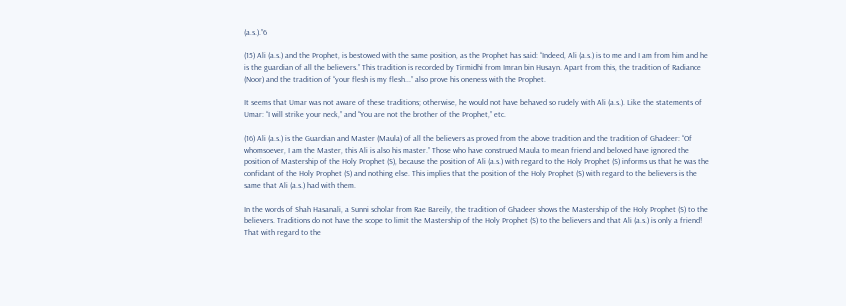(a.s.).”6

(15) Ali (a.s.) and the Prophet, is bestowed with the same position, as the Prophet has said: “Indeed, Ali (a.s.) is to me and I am from him and he is the guardian of all the believers.” This tradition is recorded by Tirmidhi from Imran bin Husayn. Apart from this, the tradition of Radiance (Noor) and the tradition of “your flesh is my flesh...” also prove his oneness with the Prophet.

It seems that Umar was not aware of these traditions; otherwise, he would not have behaved so rudely with Ali (a.s.). Like the statements of Umar: “I will strike your neck,” and “You are not the brother of the Prophet,” etc.

(16) Ali (a.s.) is the Guardian and Master (Maula) of all the believers as proved from the above tradition and the tradition of Ghadeer: “Of whomsoever, I am the Master, this Ali is also his master.” Those who have construed Maula to mean friend and beloved have ignored the position of Mastership of the Holy Prophet (S), because the position of Ali (a.s.) with regard to the Holy Prophet (S) informs us that he was the confidant of the Holy Prophet (S) and nothing else. This implies that the position of the Holy Prophet (S) with regard to the believers is the same that Ali (a.s.) had with them.

In the words of Shah Hasanali, a Sunni scholar from Rae Bareily, the tradition of Ghadeer shows the Mastership of the Holy Prophet (S) to the believers. Traditions do not have the scope to limit the Mastership of the Holy Prophet (S) to the believers and that Ali (a.s.) is only a friend! That with regard to the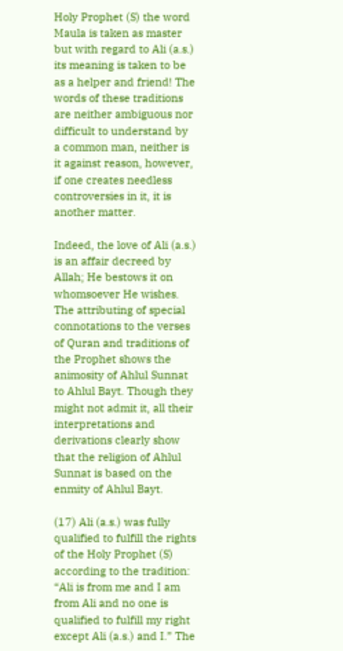Holy Prophet (S) the word Maula is taken as master but with regard to Ali (a.s.) its meaning is taken to be as a helper and friend! The words of these traditions are neither ambiguous nor difficult to understand by a common man, neither is it against reason, however, if one creates needless controversies in it, it is another matter.

Indeed, the love of Ali (a.s.) is an affair decreed by Allah; He bestows it on whomsoever He wishes. The attributing of special connotations to the verses of Quran and traditions of the Prophet shows the animosity of Ahlul Sunnat to Ahlul Bayt. Though they might not admit it, all their interpretations and derivations clearly show that the religion of Ahlul Sunnat is based on the enmity of Ahlul Bayt.

(17) Ali (a.s.) was fully qualified to fulfill the rights of the Holy Prophet (S) according to the tradition: “Ali is from me and I am from Ali and no one is qualified to fulfill my right except Ali (a.s.) and I.” The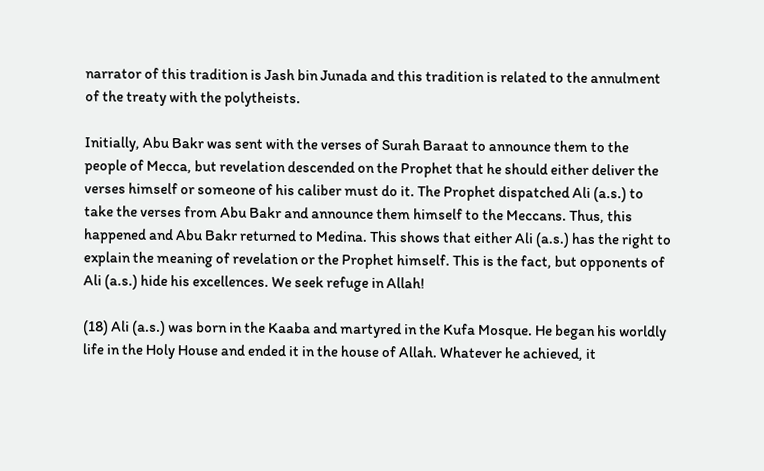narrator of this tradition is Jash bin Junada and this tradition is related to the annulment of the treaty with the polytheists.

Initially, Abu Bakr was sent with the verses of Surah Baraat to announce them to the people of Mecca, but revelation descended on the Prophet that he should either deliver the verses himself or someone of his caliber must do it. The Prophet dispatched Ali (a.s.) to take the verses from Abu Bakr and announce them himself to the Meccans. Thus, this happened and Abu Bakr returned to Medina. This shows that either Ali (a.s.) has the right to explain the meaning of revelation or the Prophet himself. This is the fact, but opponents of Ali (a.s.) hide his excellences. We seek refuge in Allah!

(18) Ali (a.s.) was born in the Kaaba and martyred in the Kufa Mosque. He began his worldly life in the Holy House and ended it in the house of Allah. Whatever he achieved, it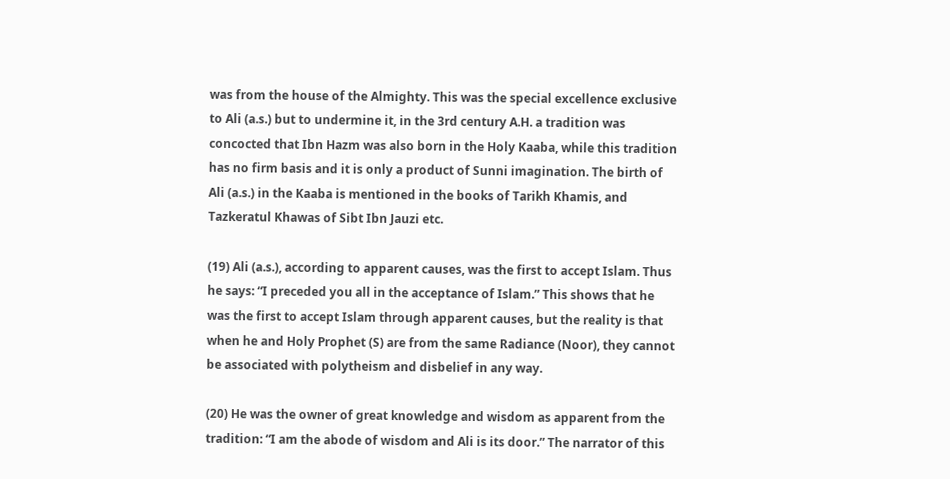was from the house of the Almighty. This was the special excellence exclusive to Ali (a.s.) but to undermine it, in the 3rd century A.H. a tradition was concocted that Ibn Hazm was also born in the Holy Kaaba, while this tradition has no firm basis and it is only a product of Sunni imagination. The birth of Ali (a.s.) in the Kaaba is mentioned in the books of Tarikh Khamis, and Tazkeratul Khawas of Sibt Ibn Jauzi etc.

(19) Ali (a.s.), according to apparent causes, was the first to accept Islam. Thus he says: “I preceded you all in the acceptance of Islam.” This shows that he was the first to accept Islam through apparent causes, but the reality is that when he and Holy Prophet (S) are from the same Radiance (Noor), they cannot be associated with polytheism and disbelief in any way.

(20) He was the owner of great knowledge and wisdom as apparent from the tradition: “I am the abode of wisdom and Ali is its door.” The narrator of this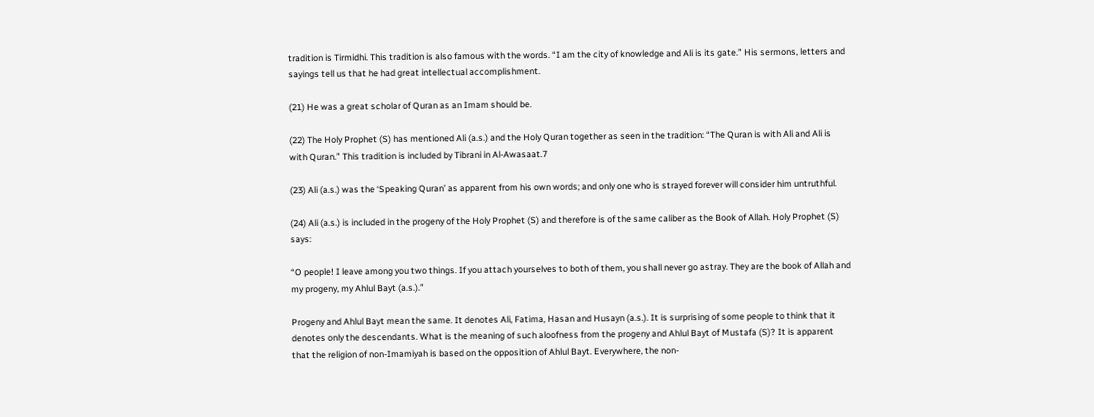tradition is Tirmidhi. This tradition is also famous with the words. “I am the city of knowledge and Ali is its gate.” His sermons, letters and sayings tell us that he had great intellectual accomplishment.

(21) He was a great scholar of Quran as an Imam should be.

(22) The Holy Prophet (S) has mentioned Ali (a.s.) and the Holy Quran together as seen in the tradition: “The Quran is with Ali and Ali is with Quran.” This tradition is included by Tibrani in Al-Awasaat.7

(23) Ali (a.s.) was the ‘Speaking Quran’ as apparent from his own words; and only one who is strayed forever will consider him untruthful.

(24) Ali (a.s.) is included in the progeny of the Holy Prophet (S) and therefore is of the same caliber as the Book of Allah. Holy Prophet (S) says:

“O people! I leave among you two things. If you attach yourselves to both of them, you shall never go astray. They are the book of Allah and my progeny, my Ahlul Bayt (a.s.).”

Progeny and Ahlul Bayt mean the same. It denotes Ali, Fatima, Hasan and Husayn (a.s.). It is surprising of some people to think that it denotes only the descendants. What is the meaning of such aloofness from the progeny and Ahlul Bayt of Mustafa (S)? It is apparent that the religion of non-Imamiyah is based on the opposition of Ahlul Bayt. Everywhere, the non-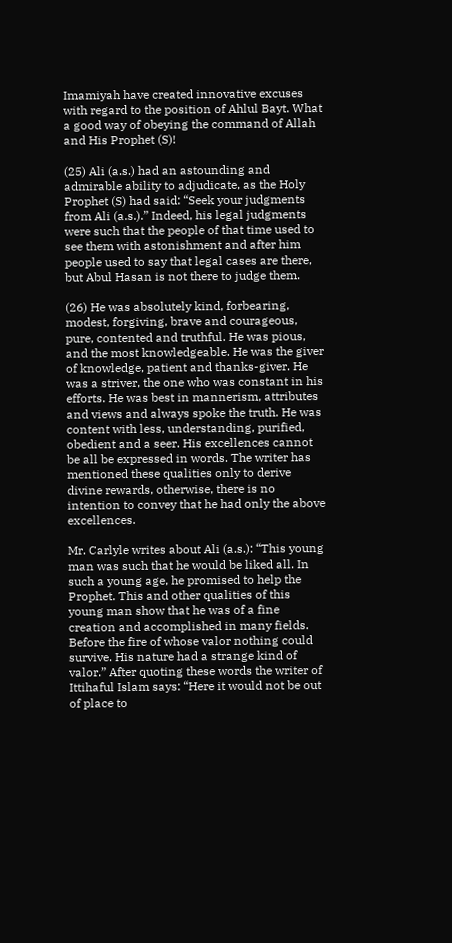Imamiyah have created innovative excuses with regard to the position of Ahlul Bayt. What a good way of obeying the command of Allah and His Prophet (S)!

(25) Ali (a.s.) had an astounding and admirable ability to adjudicate, as the Holy Prophet (S) had said: “Seek your judgments from Ali (a.s.).” Indeed, his legal judgments were such that the people of that time used to see them with astonishment and after him people used to say that legal cases are there, but Abul Hasan is not there to judge them.

(26) He was absolutely kind, forbearing, modest, forgiving, brave and courageous, pure, contented and truthful. He was pious, and the most knowledgeable. He was the giver of knowledge, patient and thanks-giver. He was a striver, the one who was constant in his efforts. He was best in mannerism, attributes and views and always spoke the truth. He was content with less, understanding, purified, obedient and a seer. His excellences cannot be all be expressed in words. The writer has mentioned these qualities only to derive divine rewards, otherwise, there is no intention to convey that he had only the above excellences.

Mr. Carlyle writes about Ali (a.s.): “This young man was such that he would be liked all. In such a young age, he promised to help the Prophet. This and other qualities of this young man show that he was of a fine creation and accomplished in many fields. Before the fire of whose valor nothing could survive. His nature had a strange kind of valor.” After quoting these words the writer of Ittihaful Islam says: “Here it would not be out of place to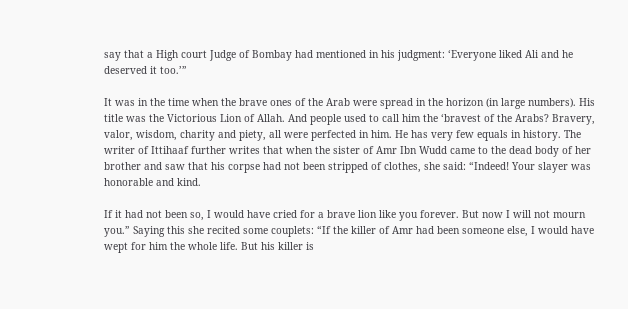say that a High court Judge of Bombay had mentioned in his judgment: ‘Everyone liked Ali and he deserved it too.’”

It was in the time when the brave ones of the Arab were spread in the horizon (in large numbers). His title was the Victorious Lion of Allah. And people used to call him the ‘bravest of the Arabs? Bravery, valor, wisdom, charity and piety, all were perfected in him. He has very few equals in history. The writer of Ittihaaf further writes that when the sister of Amr Ibn Wudd came to the dead body of her brother and saw that his corpse had not been stripped of clothes, she said: “Indeed! Your slayer was honorable and kind.

If it had not been so, I would have cried for a brave lion like you forever. But now I will not mourn you.” Saying this she recited some couplets: “If the killer of Amr had been someone else, I would have wept for him the whole life. But his killer is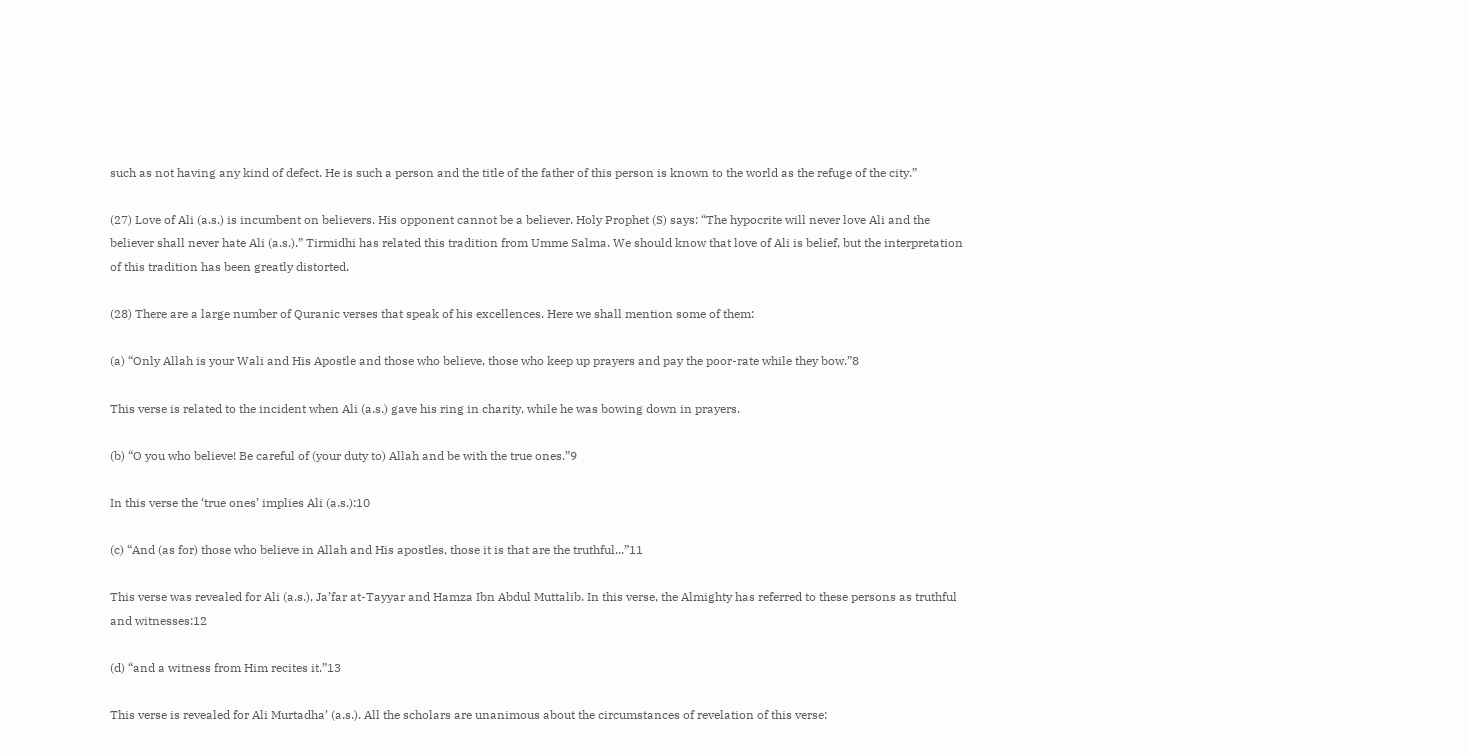such as not having any kind of defect. He is such a person and the title of the father of this person is known to the world as the refuge of the city.”

(27) Love of Ali (a.s.) is incumbent on believers. His opponent cannot be a believer. Holy Prophet (S) says: “The hypocrite will never love Ali and the believer shall never hate Ali (a.s.).” Tirmidhi has related this tradition from Umme Salma. We should know that love of Ali is belief, but the interpretation of this tradition has been greatly distorted.

(28) There are a large number of Quranic verses that speak of his excellences. Here we shall mention some of them:

(a) “Only Allah is your Wali and His Apostle and those who believe, those who keep up prayers and pay the poor-rate while they bow.”8

This verse is related to the incident when Ali (a.s.) gave his ring in charity, while he was bowing down in prayers.

(b) “O you who believe! Be careful of (your duty to) Allah and be with the true ones.”9

In this verse the ‘true ones’ implies Ali (a.s.):10

(c) “And (as for) those who believe in Allah and His apostles, those it is that are the truthful...”11

This verse was revealed for Ali (a.s.), Ja’far at-Tayyar and Hamza Ibn Abdul Muttalib. In this verse, the Almighty has referred to these persons as truthful and witnesses:12

(d) “and a witness from Him recites it.”13

This verse is revealed for Ali Murtadha’ (a.s.). All the scholars are unanimous about the circumstances of revelation of this verse: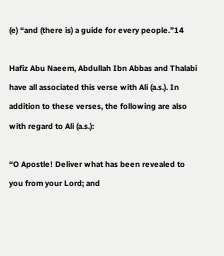(e) “and (there is) a guide for every people.”14

Hafiz Abu Naeem, Abdullah Ibn Abbas and Thalabi have all associated this verse with Ali (a.s.). In addition to these verses, the following are also with regard to Ali (a.s.):

“O Apostle! Deliver what has been revealed to you from your Lord; and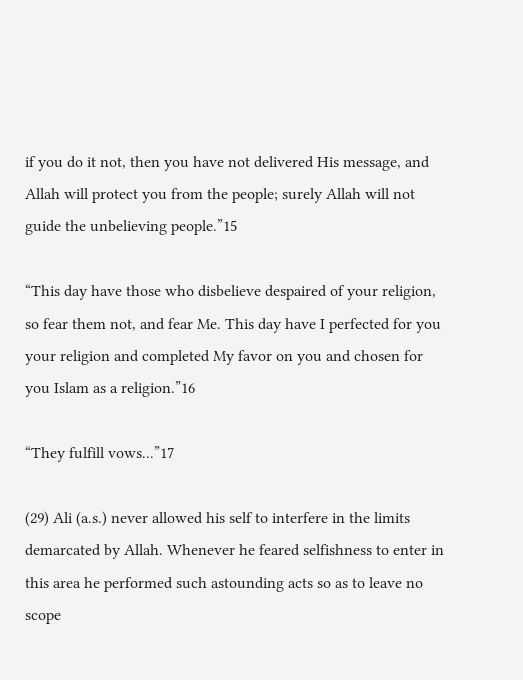if you do it not, then you have not delivered His message, and Allah will protect you from the people; surely Allah will not guide the unbelieving people.”15

“This day have those who disbelieve despaired of your religion, so fear them not, and fear Me. This day have I perfected for you your religion and completed My favor on you and chosen for you Islam as a religion.”16

“They fulfill vows...”17

(29) Ali (a.s.) never allowed his self to interfere in the limits demarcated by Allah. Whenever he feared selfishness to enter in this area he performed such astounding acts so as to leave no scope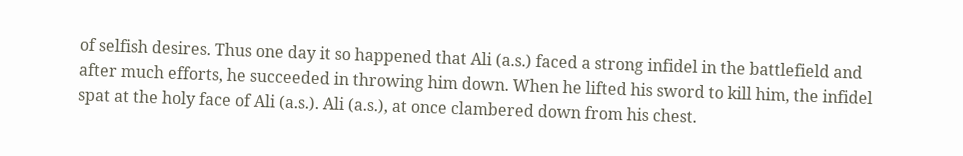of selfish desires. Thus one day it so happened that Ali (a.s.) faced a strong infidel in the battlefield and after much efforts, he succeeded in throwing him down. When he lifted his sword to kill him, the infidel spat at the holy face of Ali (a.s.). Ali (a.s.), at once clambered down from his chest.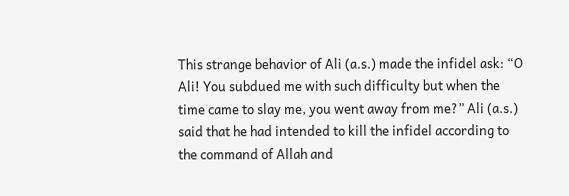This strange behavior of Ali (a.s.) made the infidel ask: “O Ali! You subdued me with such difficulty but when the time came to slay me, you went away from me?” Ali (a.s.) said that he had intended to kill the infidel according to the command of Allah and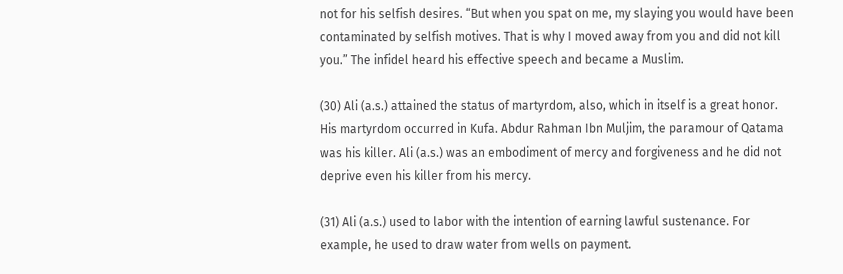not for his selfish desires. “But when you spat on me, my slaying you would have been contaminated by selfish motives. That is why I moved away from you and did not kill you.” The infidel heard his effective speech and became a Muslim.

(30) Ali (a.s.) attained the status of martyrdom, also, which in itself is a great honor. His martyrdom occurred in Kufa. Abdur Rahman Ibn Muljim, the paramour of Qatama was his killer. Ali (a.s.) was an embodiment of mercy and forgiveness and he did not deprive even his killer from his mercy.

(31) Ali (a.s.) used to labor with the intention of earning lawful sustenance. For example, he used to draw water from wells on payment.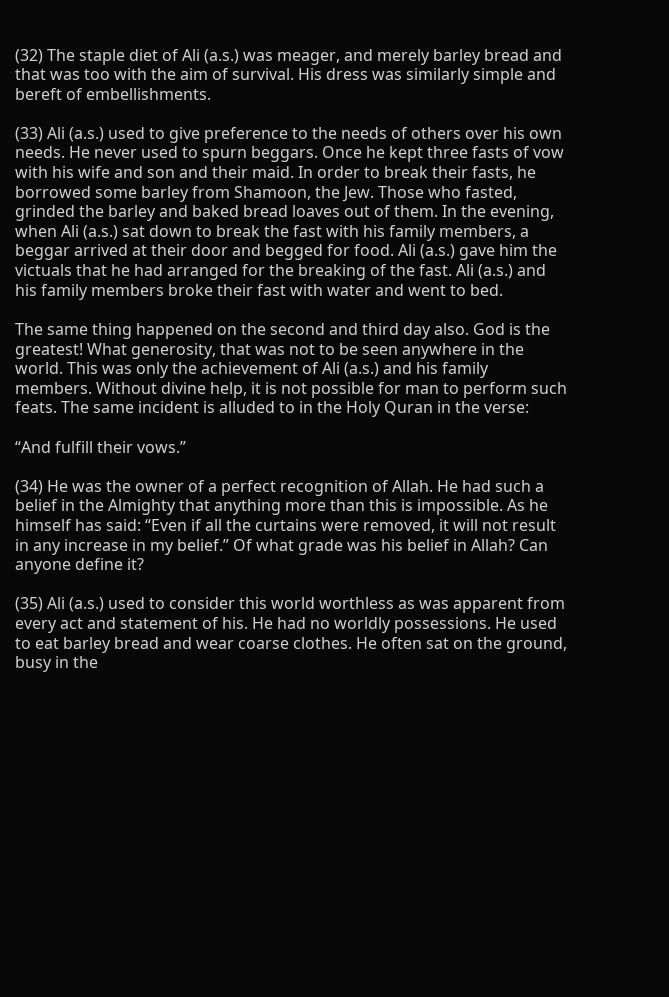(32) The staple diet of Ali (a.s.) was meager, and merely barley bread and that was too with the aim of survival. His dress was similarly simple and bereft of embellishments.

(33) Ali (a.s.) used to give preference to the needs of others over his own needs. He never used to spurn beggars. Once he kept three fasts of vow with his wife and son and their maid. In order to break their fasts, he borrowed some barley from Shamoon, the Jew. Those who fasted, grinded the barley and baked bread loaves out of them. In the evening, when Ali (a.s.) sat down to break the fast with his family members, a beggar arrived at their door and begged for food. Ali (a.s.) gave him the victuals that he had arranged for the breaking of the fast. Ali (a.s.) and his family members broke their fast with water and went to bed.

The same thing happened on the second and third day also. God is the greatest! What generosity, that was not to be seen anywhere in the world. This was only the achievement of Ali (a.s.) and his family members. Without divine help, it is not possible for man to perform such feats. The same incident is alluded to in the Holy Quran in the verse:

“And fulfill their vows.”

(34) He was the owner of a perfect recognition of Allah. He had such a belief in the Almighty that anything more than this is impossible. As he himself has said: “Even if all the curtains were removed, it will not result in any increase in my belief.” Of what grade was his belief in Allah? Can anyone define it?

(35) Ali (a.s.) used to consider this world worthless as was apparent from every act and statement of his. He had no worldly possessions. He used to eat barley bread and wear coarse clothes. He often sat on the ground, busy in the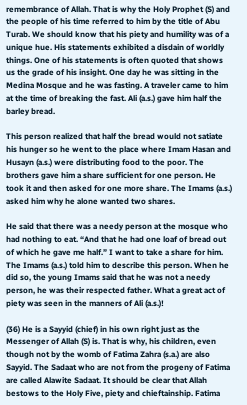remembrance of Allah. That is why the Holy Prophet (S) and the people of his time referred to him by the title of Abu Turab. We should know that his piety and humility was of a unique hue. His statements exhibited a disdain of worldly things. One of his statements is often quoted that shows us the grade of his insight. One day he was sitting in the Medina Mosque and he was fasting. A traveler came to him at the time of breaking the fast. Ali (a.s.) gave him half the barley bread.

This person realized that half the bread would not satiate his hunger so he went to the place where Imam Hasan and Husayn (a.s.) were distributing food to the poor. The brothers gave him a share sufficient for one person. He took it and then asked for one more share. The Imams (a.s.) asked him why he alone wanted two shares.

He said that there was a needy person at the mosque who had nothing to eat. “And that he had one loaf of bread out of which he gave me half.” I want to take a share for him. The Imams (a.s.) told him to describe this person. When he did so, the young Imams said that he was not a needy person, he was their respected father. What a great act of piety was seen in the manners of Ali (a.s.)!

(36) He is a Sayyid (chief) in his own right just as the Messenger of Allah (S) is. That is why, his children, even though not by the womb of Fatima Zahra (s.a.) are also Sayyid. The Sadaat who are not from the progeny of Fatima are called Alawite Sadaat. It should be clear that Allah bestows to the Holy Five, piety and chieftainship. Fatima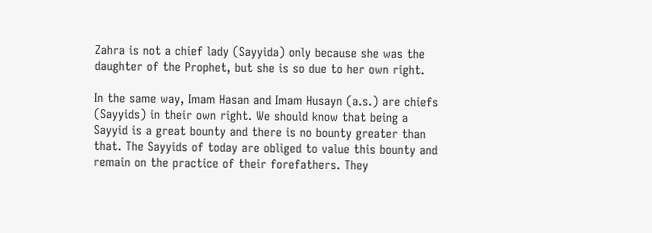Zahra is not a chief lady (Sayyida) only because she was the daughter of the Prophet, but she is so due to her own right.

In the same way, Imam Hasan and Imam Husayn (a.s.) are chiefs (Sayyids) in their own right. We should know that being a Sayyid is a great bounty and there is no bounty greater than that. The Sayyids of today are obliged to value this bounty and remain on the practice of their forefathers. They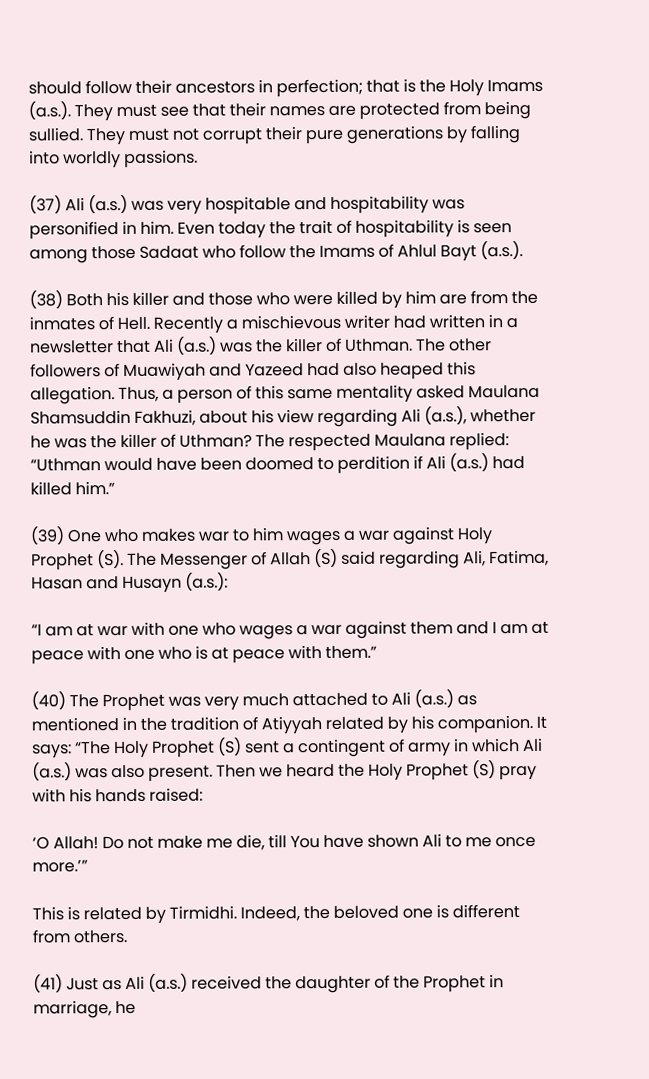should follow their ancestors in perfection; that is the Holy Imams (a.s.). They must see that their names are protected from being sullied. They must not corrupt their pure generations by falling into worldly passions.

(37) Ali (a.s.) was very hospitable and hospitability was personified in him. Even today the trait of hospitability is seen among those Sadaat who follow the Imams of Ahlul Bayt (a.s.).

(38) Both his killer and those who were killed by him are from the inmates of Hell. Recently a mischievous writer had written in a newsletter that Ali (a.s.) was the killer of Uthman. The other followers of Muawiyah and Yazeed had also heaped this allegation. Thus, a person of this same mentality asked Maulana Shamsuddin Fakhuzi, about his view regarding Ali (a.s.), whether he was the killer of Uthman? The respected Maulana replied: “Uthman would have been doomed to perdition if Ali (a.s.) had killed him.”

(39) One who makes war to him wages a war against Holy Prophet (S). The Messenger of Allah (S) said regarding Ali, Fatima, Hasan and Husayn (a.s.):

“I am at war with one who wages a war against them and I am at peace with one who is at peace with them.”

(40) The Prophet was very much attached to Ali (a.s.) as mentioned in the tradition of Atiyyah related by his companion. It says: “The Holy Prophet (S) sent a contingent of army in which Ali (a.s.) was also present. Then we heard the Holy Prophet (S) pray with his hands raised:

‘O Allah! Do not make me die, till You have shown Ali to me once more.’”

This is related by Tirmidhi. Indeed, the beloved one is different from others.

(41) Just as Ali (a.s.) received the daughter of the Prophet in marriage, he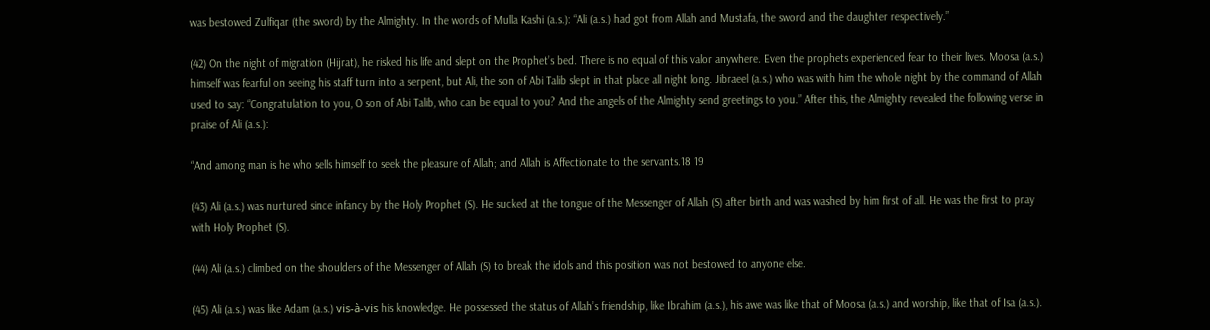was bestowed Zulfiqar (the sword) by the Almighty. In the words of Mulla Kashi (a.s.): “Ali (a.s.) had got from Allah and Mustafa, the sword and the daughter respectively.”

(42) On the night of migration (Hijrat), he risked his life and slept on the Prophet’s bed. There is no equal of this valor anywhere. Even the prophets experienced fear to their lives. Moosa (a.s.) himself was fearful on seeing his staff turn into a serpent, but Ali, the son of Abi Talib slept in that place all night long. Jibraeel (a.s.) who was with him the whole night by the command of Allah used to say: “Congratulation to you, O son of Abi Talib, who can be equal to you? And the angels of the Almighty send greetings to you.” After this, the Almighty revealed the following verse in praise of Ali (a.s.):

“And among man is he who sells himself to seek the pleasure of Allah; and Allah is Affectionate to the servants.18 19

(43) Ali (a.s.) was nurtured since infancy by the Holy Prophet (S). He sucked at the tongue of the Messenger of Allah (S) after birth and was washed by him first of all. He was the first to pray with Holy Prophet (S).

(44) Ali (a.s.) climbed on the shoulders of the Messenger of Allah (S) to break the idols and this position was not bestowed to anyone else.

(45) Ali (a.s.) was like Adam (a.s.) vis-à-vis his knowledge. He possessed the status of Allah’s friendship, like Ibrahim (a.s.), his awe was like that of Moosa (a.s.) and worship, like that of Isa (a.s.).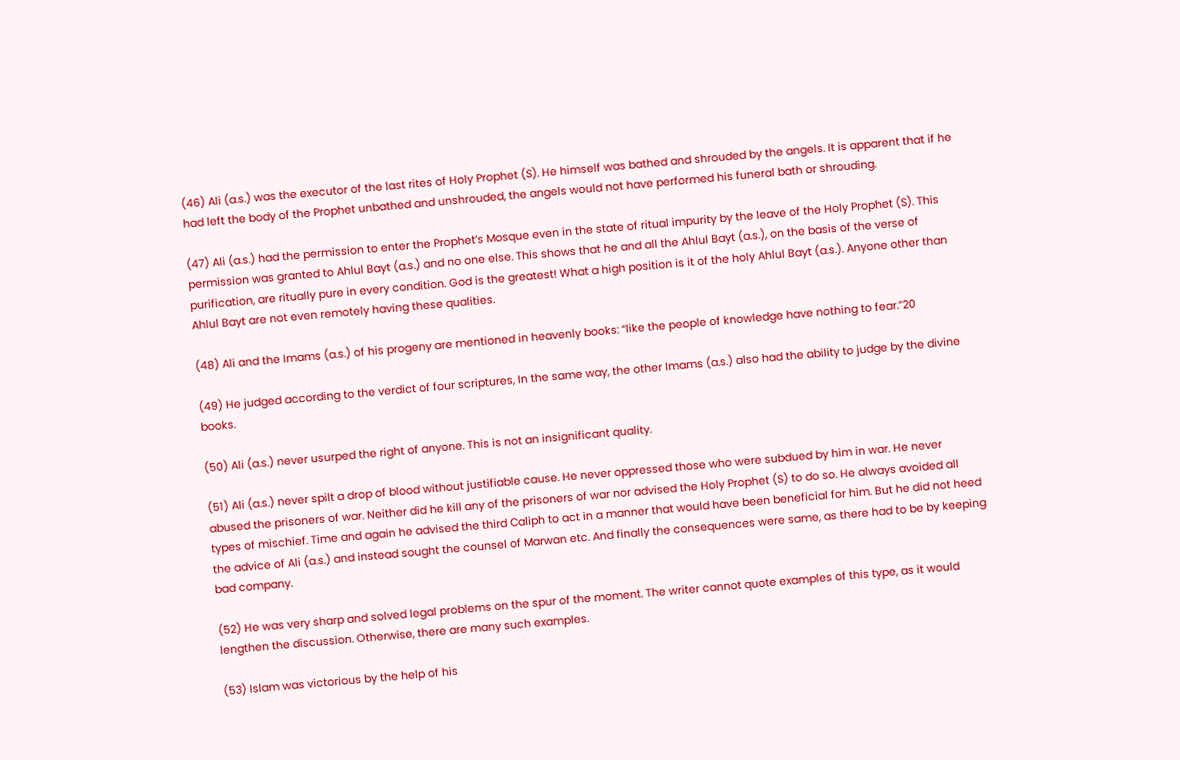(46) Ali (a.s.) was the executor of the last rites of Holy Prophet (S). He himself was bathed and shrouded by the angels. It is apparent that if he had left the body of the Prophet unbathed and unshrouded, the angels would not have performed his funeral bath or shrouding.

(47) Ali (a.s.) had the permission to enter the Prophet’s Mosque even in the state of ritual impurity by the leave of the Holy Prophet (S). This permission was granted to Ahlul Bayt (a.s.) and no one else. This shows that he and all the Ahlul Bayt (a.s.), on the basis of the verse of purification, are ritually pure in every condition. God is the greatest! What a high position is it of the holy Ahlul Bayt (a.s.). Anyone other than Ahlul Bayt are not even remotely having these qualities.

(48) Ali and the Imams (a.s.) of his progeny are mentioned in heavenly books: “like the people of knowledge have nothing to fear.”20

(49) He judged according to the verdict of four scriptures, In the same way, the other Imams (a.s.) also had the ability to judge by the divine books.

(50) Ali (a.s.) never usurped the right of anyone. This is not an insignificant quality.

(51) Ali (a.s.) never spilt a drop of blood without justifiable cause. He never oppressed those who were subdued by him in war. He never abused the prisoners of war. Neither did he kill any of the prisoners of war nor advised the Holy Prophet (S) to do so. He always avoided all types of mischief. Time and again he advised the third Caliph to act in a manner that would have been beneficial for him. But he did not heed the advice of Ali (a.s.) and instead sought the counsel of Marwan etc. And finally the consequences were same, as there had to be by keeping bad company.

(52) He was very sharp and solved legal problems on the spur of the moment. The writer cannot quote examples of this type, as it would lengthen the discussion. Otherwise, there are many such examples.

(53) Islam was victorious by the help of his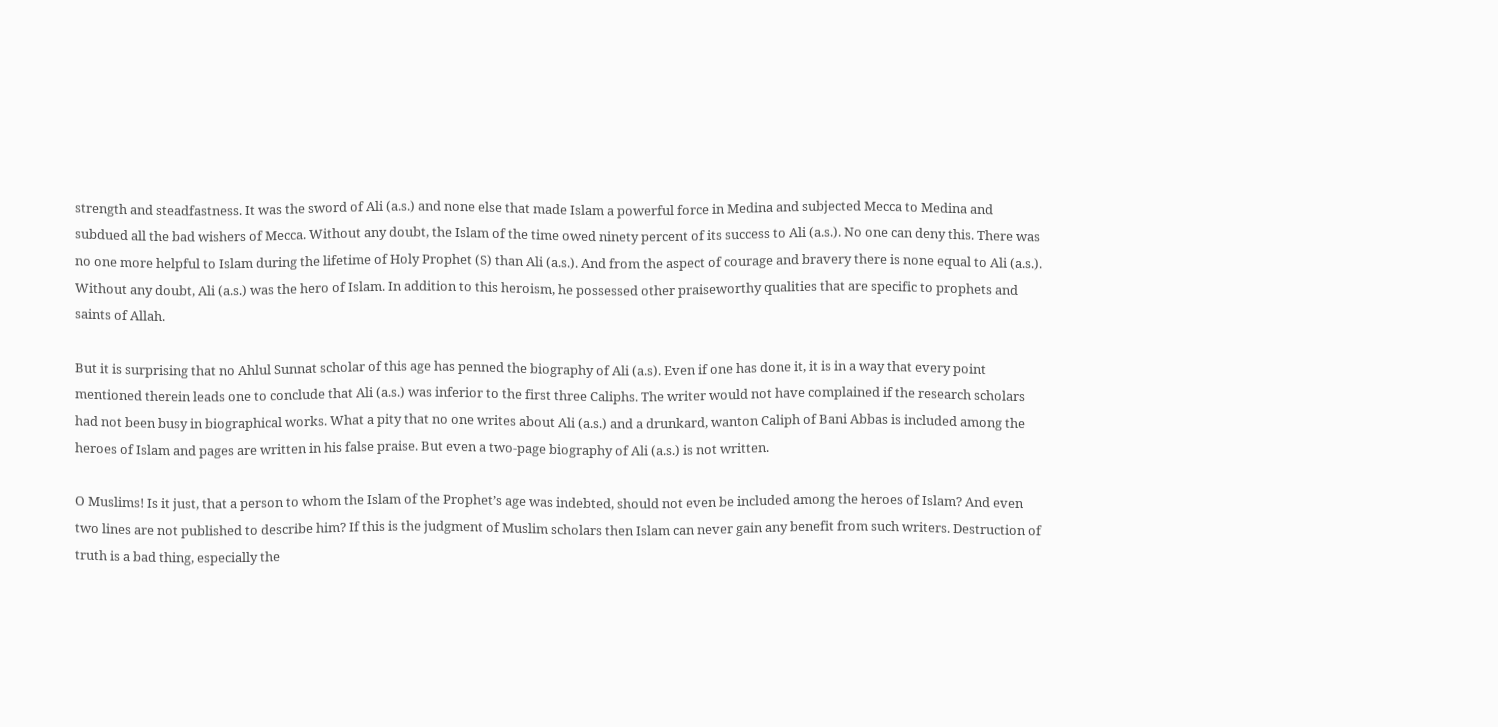strength and steadfastness. It was the sword of Ali (a.s.) and none else that made Islam a powerful force in Medina and subjected Mecca to Medina and subdued all the bad wishers of Mecca. Without any doubt, the Islam of the time owed ninety percent of its success to Ali (a.s.). No one can deny this. There was no one more helpful to Islam during the lifetime of Holy Prophet (S) than Ali (a.s.). And from the aspect of courage and bravery there is none equal to Ali (a.s.). Without any doubt, Ali (a.s.) was the hero of Islam. In addition to this heroism, he possessed other praiseworthy qualities that are specific to prophets and saints of Allah.

But it is surprising that no Ahlul Sunnat scholar of this age has penned the biography of Ali (a.s). Even if one has done it, it is in a way that every point mentioned therein leads one to conclude that Ali (a.s.) was inferior to the first three Caliphs. The writer would not have complained if the research scholars had not been busy in biographical works. What a pity that no one writes about Ali (a.s.) and a drunkard, wanton Caliph of Bani Abbas is included among the heroes of Islam and pages are written in his false praise. But even a two-page biography of Ali (a.s.) is not written.

O Muslims! Is it just, that a person to whom the Islam of the Prophet’s age was indebted, should not even be included among the heroes of Islam? And even two lines are not published to describe him? If this is the judgment of Muslim scholars then Islam can never gain any benefit from such writers. Destruction of truth is a bad thing, especially the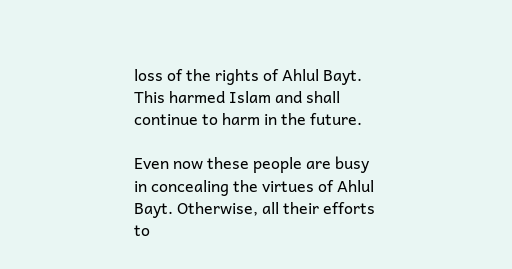loss of the rights of Ahlul Bayt. This harmed Islam and shall continue to harm in the future.

Even now these people are busy in concealing the virtues of Ahlul Bayt. Otherwise, all their efforts to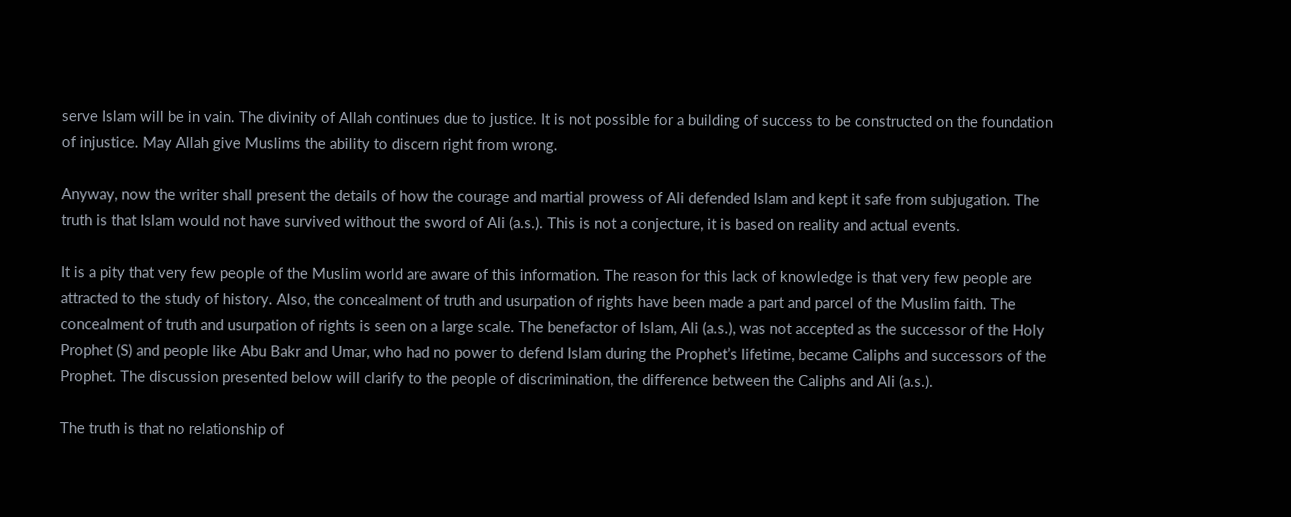serve Islam will be in vain. The divinity of Allah continues due to justice. It is not possible for a building of success to be constructed on the foundation of injustice. May Allah give Muslims the ability to discern right from wrong.

Anyway, now the writer shall present the details of how the courage and martial prowess of Ali defended Islam and kept it safe from subjugation. The truth is that Islam would not have survived without the sword of Ali (a.s.). This is not a conjecture, it is based on reality and actual events.

It is a pity that very few people of the Muslim world are aware of this information. The reason for this lack of knowledge is that very few people are attracted to the study of history. Also, the concealment of truth and usurpation of rights have been made a part and parcel of the Muslim faith. The concealment of truth and usurpation of rights is seen on a large scale. The benefactor of Islam, Ali (a.s.), was not accepted as the successor of the Holy Prophet (S) and people like Abu Bakr and Umar, who had no power to defend Islam during the Prophet’s lifetime, became Caliphs and successors of the Prophet. The discussion presented below will clarify to the people of discrimination, the difference between the Caliphs and Ali (a.s.).

The truth is that no relationship of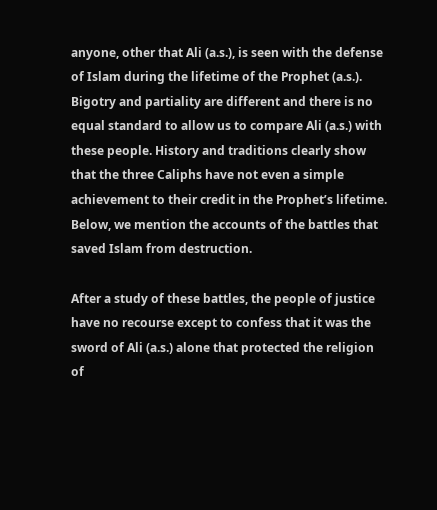anyone, other that Ali (a.s.), is seen with the defense of Islam during the lifetime of the Prophet (a.s.). Bigotry and partiality are different and there is no equal standard to allow us to compare Ali (a.s.) with these people. History and traditions clearly show that the three Caliphs have not even a simple achievement to their credit in the Prophet’s lifetime. Below, we mention the accounts of the battles that saved Islam from destruction.

After a study of these battles, the people of justice have no recourse except to confess that it was the sword of Ali (a.s.) alone that protected the religion of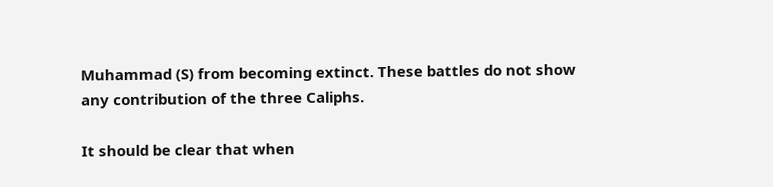Muhammad (S) from becoming extinct. These battles do not show any contribution of the three Caliphs.

It should be clear that when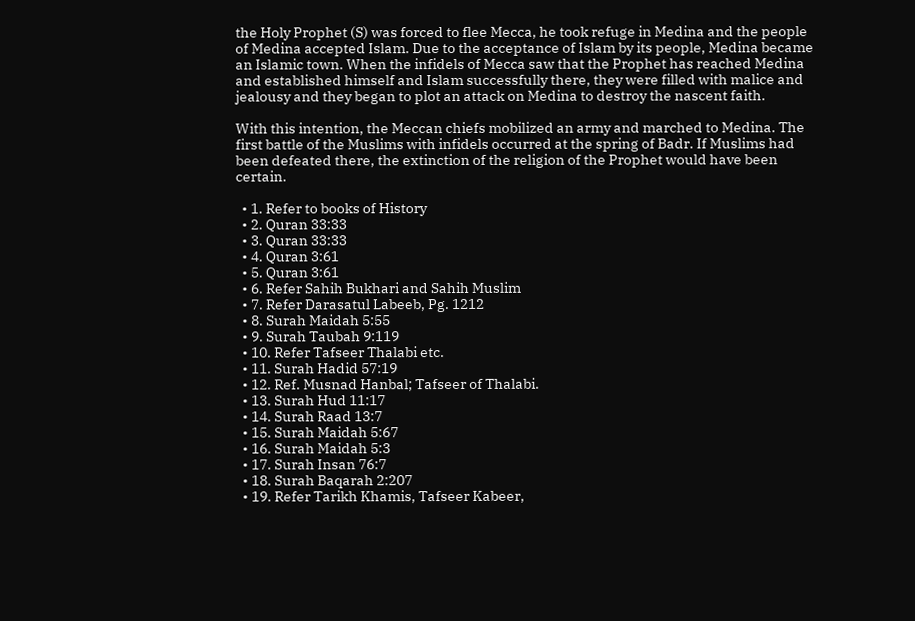the Holy Prophet (S) was forced to flee Mecca, he took refuge in Medina and the people of Medina accepted Islam. Due to the acceptance of Islam by its people, Medina became an Islamic town. When the infidels of Mecca saw that the Prophet has reached Medina and established himself and Islam successfully there, they were filled with malice and jealousy and they began to plot an attack on Medina to destroy the nascent faith.

With this intention, the Meccan chiefs mobilized an army and marched to Medina. The first battle of the Muslims with infidels occurred at the spring of Badr. If Muslims had been defeated there, the extinction of the religion of the Prophet would have been certain.

  • 1. Refer to books of History
  • 2. Quran 33:33
  • 3. Quran 33:33
  • 4. Quran 3:61
  • 5. Quran 3:61
  • 6. Refer Sahih Bukhari and Sahih Muslim
  • 7. Refer Darasatul Labeeb, Pg. 1212
  • 8. Surah Maidah 5:55
  • 9. Surah Taubah 9:119
  • 10. Refer Tafseer Thalabi etc.
  • 11. Surah Hadid 57:19
  • 12. Ref. Musnad Hanbal; Tafseer of Thalabi.
  • 13. Surah Hud 11:17
  • 14. Surah Raad 13:7
  • 15. Surah Maidah 5:67
  • 16. Surah Maidah 5:3
  • 17. Surah Insan 76:7
  • 18. Surah Baqarah 2:207
  • 19. Refer Tarikh Khamis, Tafseer Kabeer,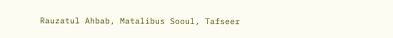Rauzatul Ahbab, Matalibus Sooul, Tafseer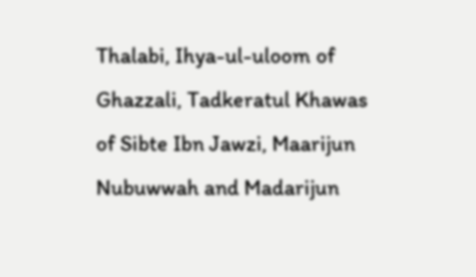Thalabi, Ihya-ul-uloom of Ghazzali, Tadkeratul Khawas of Sibte Ibn Jawzi, Maarijun Nubuwwah and Madarijun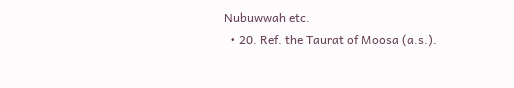Nubuwwah etc.
  • 20. Ref. the Taurat of Moosa (a.s.).